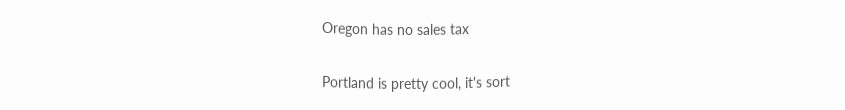Oregon has no sales tax

Portland is pretty cool, it's sort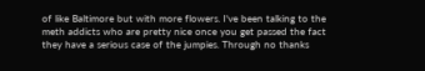of like Baltimore but with more flowers. I've been talking to the meth addicts who are pretty nice once you get passed the fact they have a serious case of the jumpies. Through no thanks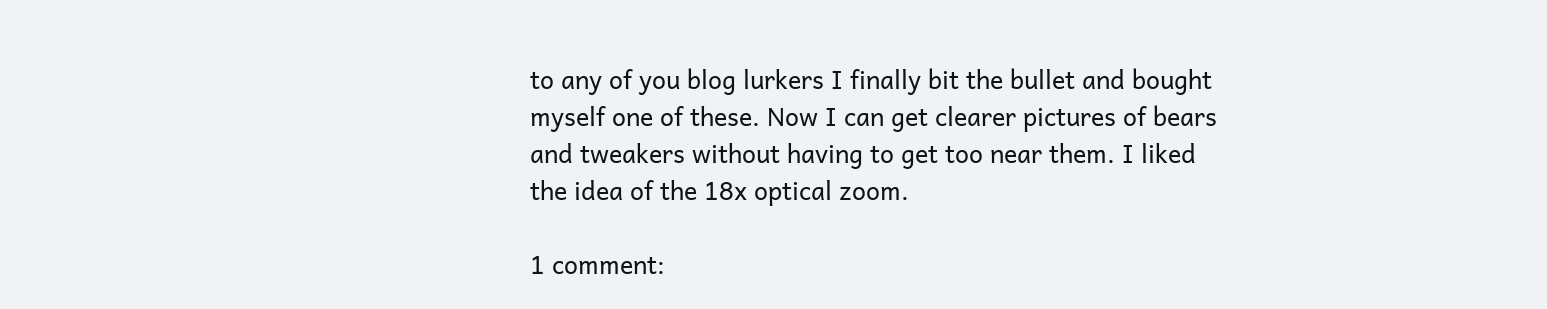to any of you blog lurkers I finally bit the bullet and bought myself one of these. Now I can get clearer pictures of bears and tweakers without having to get too near them. I liked the idea of the 18x optical zoom.

1 comment: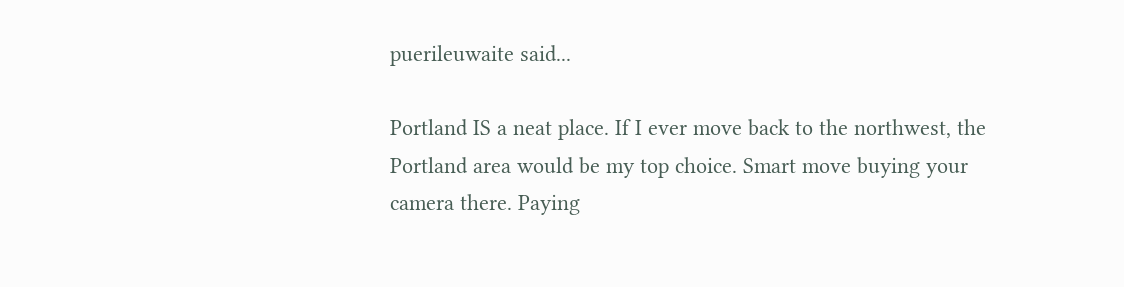puerileuwaite said...

Portland IS a neat place. If I ever move back to the northwest, the Portland area would be my top choice. Smart move buying your camera there. Paying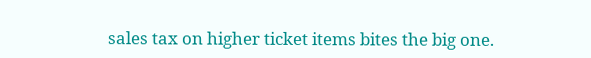sales tax on higher ticket items bites the big one.